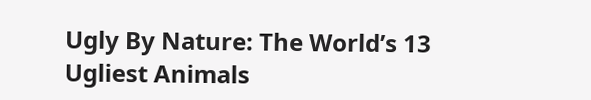Ugly By Nature: The World’s 13 Ugliest Animals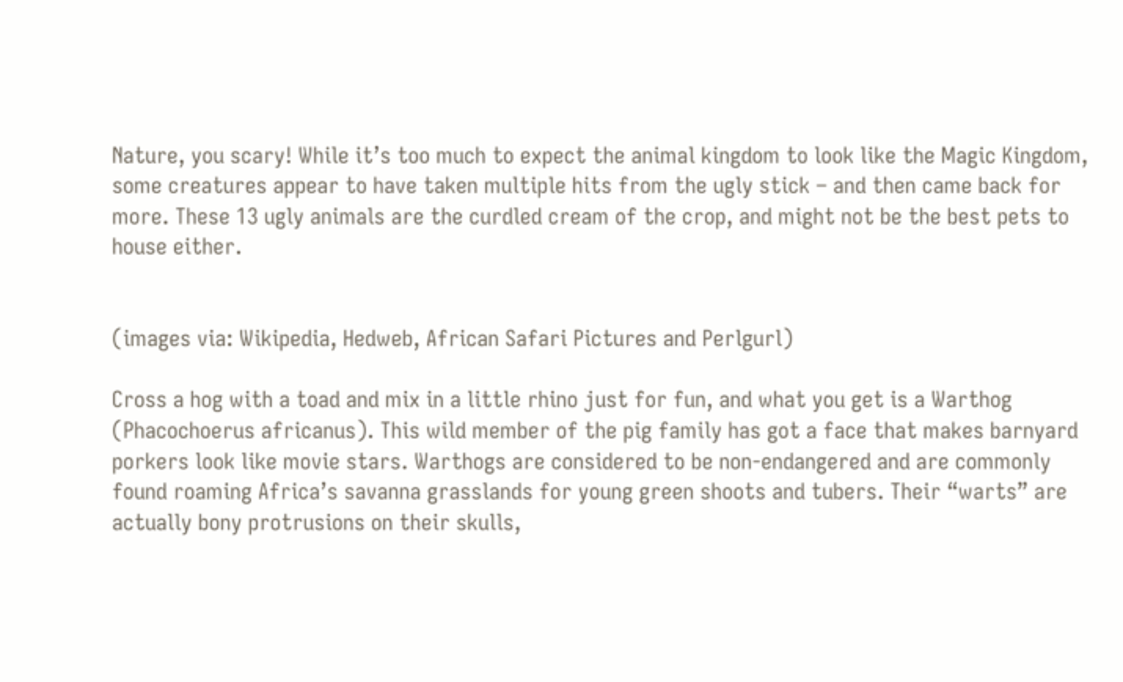Nature, you scary! While it’s too much to expect the animal kingdom to look like the Magic Kingdom, some creatures appear to have taken multiple hits from the ugly stick – and then came back for more. These 13 ugly animals are the curdled cream of the crop, and might not be the best pets to house either.


(images via: Wikipedia, Hedweb, African Safari Pictures and Perlgurl)

Cross a hog with a toad and mix in a little rhino just for fun, and what you get is a Warthog (Phacochoerus africanus). This wild member of the pig family has got a face that makes barnyard porkers look like movie stars. Warthogs are considered to be non-endangered and are commonly found roaming Africa’s savanna grasslands for young green shoots and tubers. Their “warts” are actually bony protrusions on their skulls,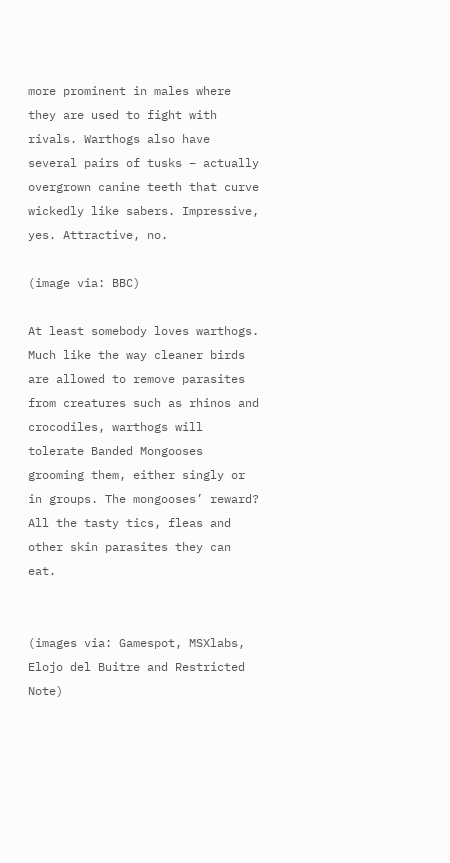more prominent in males where they are used to fight with rivals. Warthogs also have several pairs of tusks – actually overgrown canine teeth that curve wickedly like sabers. Impressive, yes. Attractive, no.

(image via: BBC)

At least somebody loves warthogs. Much like the way cleaner birds are allowed to remove parasites from creatures such as rhinos and crocodiles, warthogs will tolerate Banded Mongooses grooming them, either singly or in groups. The mongooses’ reward? All the tasty tics, fleas and other skin parasites they can eat.


(images via: Gamespot, MSXlabs, Elojo del Buitre and Restricted Note)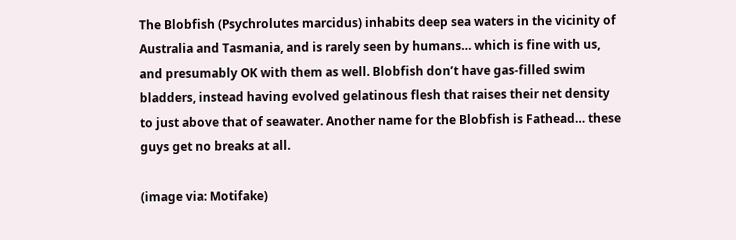The Blobfish (Psychrolutes marcidus) inhabits deep sea waters in the vicinity of Australia and Tasmania, and is rarely seen by humans… which is fine with us, and presumably OK with them as well. Blobfish don’t have gas-filled swim bladders, instead having evolved gelatinous flesh that raises their net density to just above that of seawater. Another name for the Blobfish is Fathead… these guys get no breaks at all.

(image via: Motifake)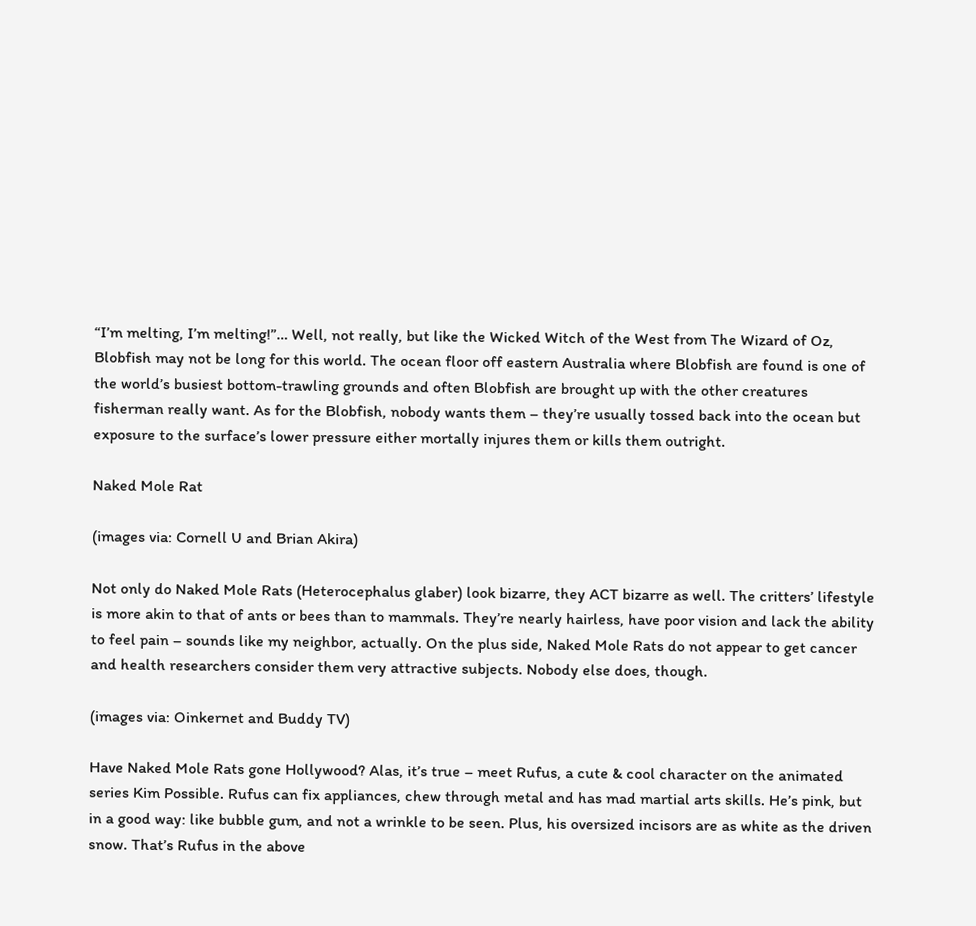“I’m melting, I’m melting!”… Well, not really, but like the Wicked Witch of the West from The Wizard of Oz, Blobfish may not be long for this world. The ocean floor off eastern Australia where Blobfish are found is one of the world’s busiest bottom-trawling grounds and often Blobfish are brought up with the other creatures fisherman really want. As for the Blobfish, nobody wants them – they’re usually tossed back into the ocean but exposure to the surface’s lower pressure either mortally injures them or kills them outright.

Naked Mole Rat

(images via: Cornell U and Brian Akira)

Not only do Naked Mole Rats (Heterocephalus glaber) look bizarre, they ACT bizarre as well. The critters’ lifestyle is more akin to that of ants or bees than to mammals. They’re nearly hairless, have poor vision and lack the ability to feel pain – sounds like my neighbor, actually. On the plus side, Naked Mole Rats do not appear to get cancer and health researchers consider them very attractive subjects. Nobody else does, though.

(images via: Oinkernet and Buddy TV)

Have Naked Mole Rats gone Hollywood? Alas, it’s true – meet Rufus, a cute & cool character on the animated series Kim Possible. Rufus can fix appliances, chew through metal and has mad martial arts skills. He’s pink, but in a good way: like bubble gum, and not a wrinkle to be seen. Plus, his oversized incisors are as white as the driven snow. That’s Rufus in the above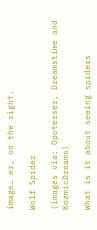image… er, on the right.

Wolf Spider

(images via: Opoterser, Dreamstime and KozmicDreams)

What is it about seeing spiders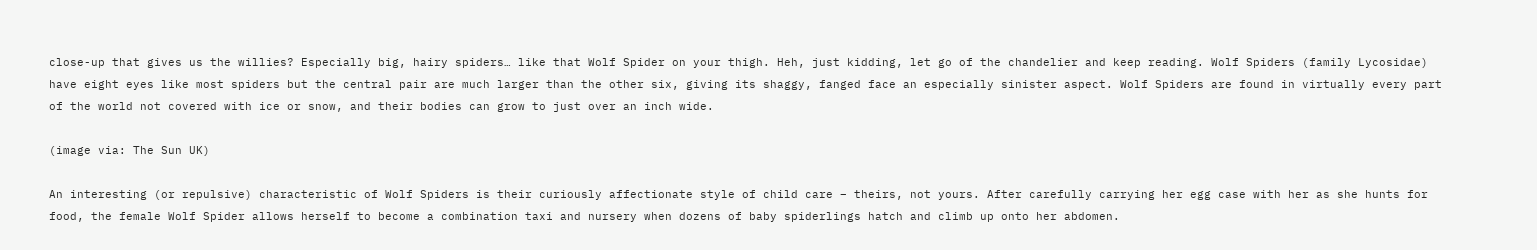close-up that gives us the willies? Especially big, hairy spiders… like that Wolf Spider on your thigh. Heh, just kidding, let go of the chandelier and keep reading. Wolf Spiders (family Lycosidae) have eight eyes like most spiders but the central pair are much larger than the other six, giving its shaggy, fanged face an especially sinister aspect. Wolf Spiders are found in virtually every part of the world not covered with ice or snow, and their bodies can grow to just over an inch wide.

(image via: The Sun UK)

An interesting (or repulsive) characteristic of Wolf Spiders is their curiously affectionate style of child care – theirs, not yours. After carefully carrying her egg case with her as she hunts for food, the female Wolf Spider allows herself to become a combination taxi and nursery when dozens of baby spiderlings hatch and climb up onto her abdomen.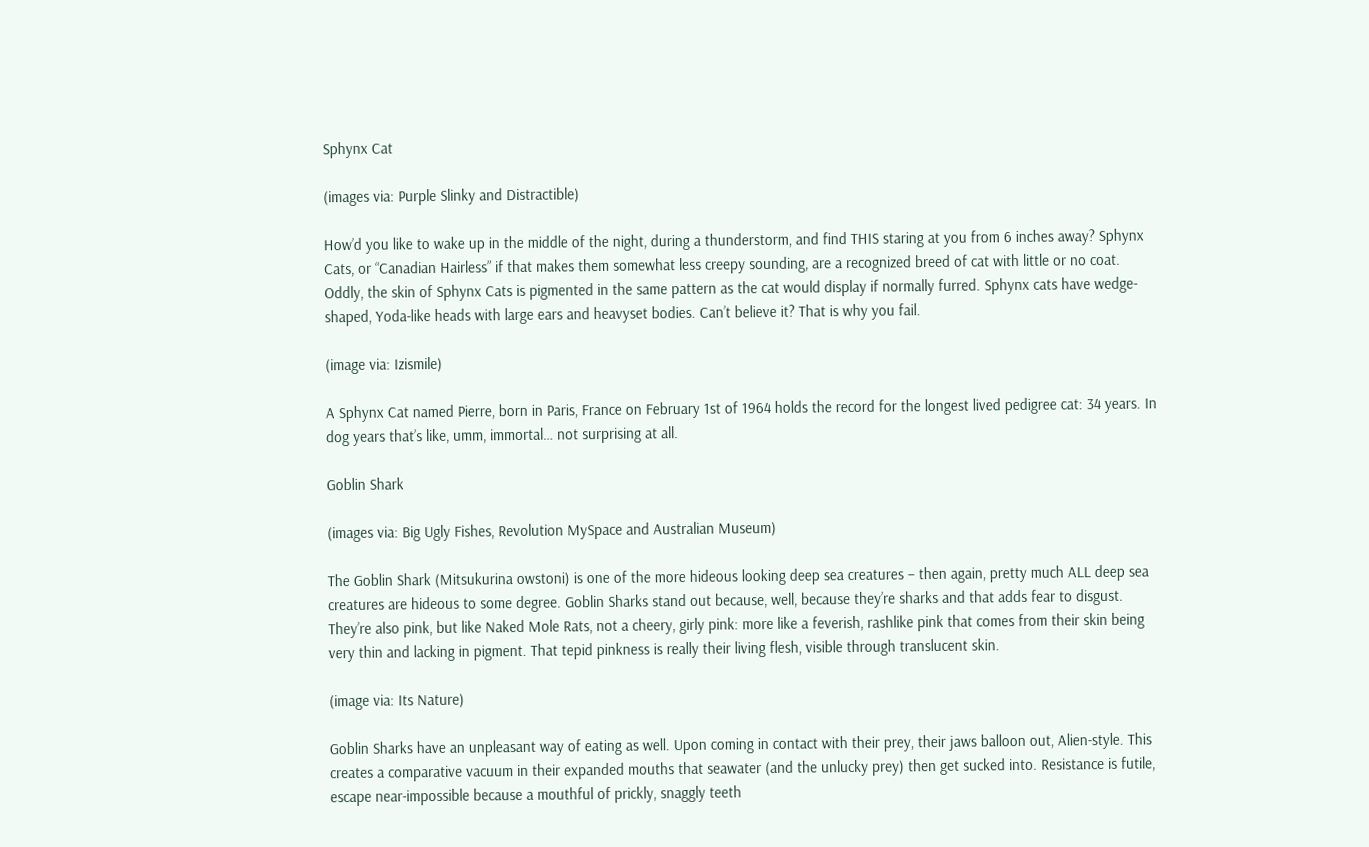Sphynx Cat

(images via: Purple Slinky and Distractible)

How’d you like to wake up in the middle of the night, during a thunderstorm, and find THIS staring at you from 6 inches away? Sphynx Cats, or “Canadian Hairless” if that makes them somewhat less creepy sounding, are a recognized breed of cat with little or no coat. Oddly, the skin of Sphynx Cats is pigmented in the same pattern as the cat would display if normally furred. Sphynx cats have wedge-shaped, Yoda-like heads with large ears and heavyset bodies. Can’t believe it? That is why you fail.

(image via: Izismile)

A Sphynx Cat named Pierre, born in Paris, France on February 1st of 1964 holds the record for the longest lived pedigree cat: 34 years. In dog years that’s like, umm, immortal… not surprising at all.

Goblin Shark

(images via: Big Ugly Fishes, Revolution MySpace and Australian Museum)

The Goblin Shark (Mitsukurina owstoni) is one of the more hideous looking deep sea creatures – then again, pretty much ALL deep sea creatures are hideous to some degree. Goblin Sharks stand out because, well, because they’re sharks and that adds fear to disgust. They’re also pink, but like Naked Mole Rats, not a cheery, girly pink: more like a feverish, rashlike pink that comes from their skin being very thin and lacking in pigment. That tepid pinkness is really their living flesh, visible through translucent skin.

(image via: Its Nature)

Goblin Sharks have an unpleasant way of eating as well. Upon coming in contact with their prey, their jaws balloon out, Alien-style. This creates a comparative vacuum in their expanded mouths that seawater (and the unlucky prey) then get sucked into. Resistance is futile, escape near-impossible because a mouthful of prickly, snaggly teeth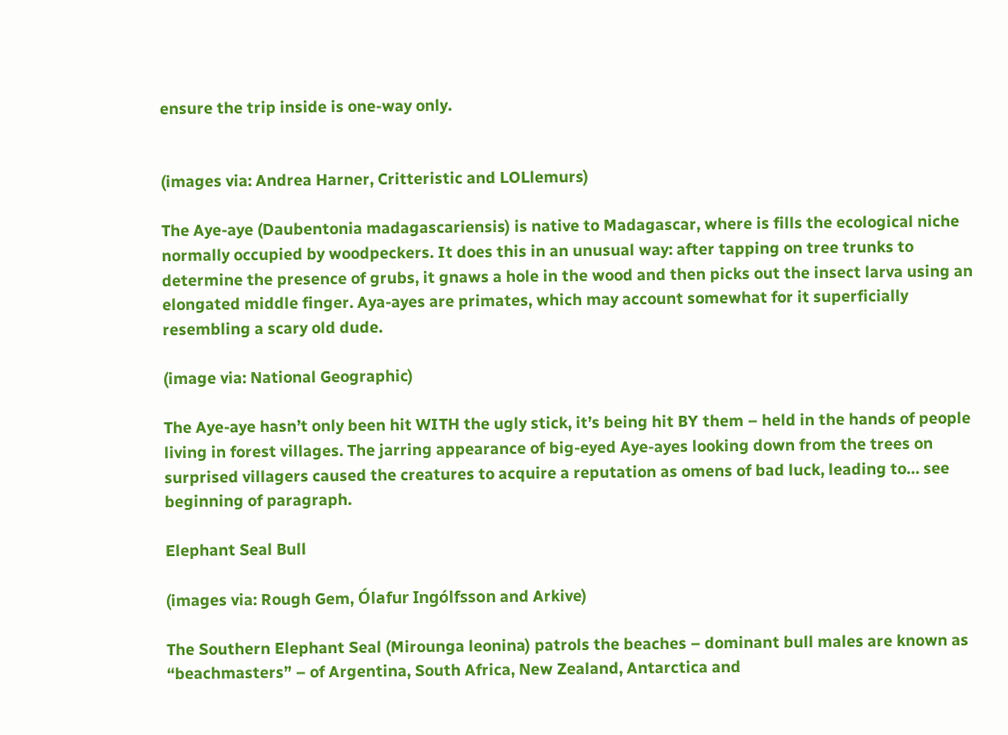ensure the trip inside is one-way only.


(images via: Andrea Harner, Critteristic and LOLlemurs)

The Aye-aye (Daubentonia madagascariensis) is native to Madagascar, where is fills the ecological niche normally occupied by woodpeckers. It does this in an unusual way: after tapping on tree trunks to determine the presence of grubs, it gnaws a hole in the wood and then picks out the insect larva using an elongated middle finger. Aya-ayes are primates, which may account somewhat for it superficially resembling a scary old dude.

(image via: National Geographic)

The Aye-aye hasn’t only been hit WITH the ugly stick, it’s being hit BY them – held in the hands of people living in forest villages. The jarring appearance of big-eyed Aye-ayes looking down from the trees on surprised villagers caused the creatures to acquire a reputation as omens of bad luck, leading to… see beginning of paragraph.

Elephant Seal Bull

(images via: Rough Gem, Ólafur Ingólfsson and Arkive)

The Southern Elephant Seal (Mirounga leonina) patrols the beaches – dominant bull males are known as “beachmasters” – of Argentina, South Africa, New Zealand, Antarctica and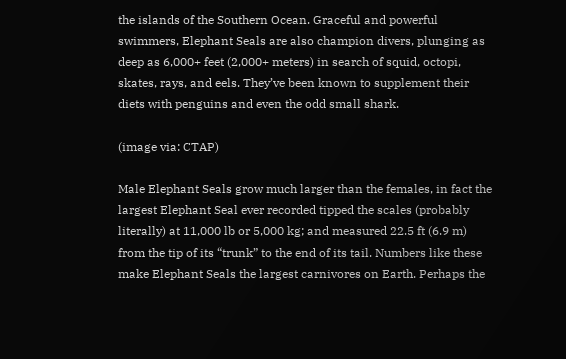the islands of the Southern Ocean. Graceful and powerful swimmers, Elephant Seals are also champion divers, plunging as deep as 6,000+ feet (2,000+ meters) in search of squid, octopi, skates, rays, and eels. They’ve been known to supplement their diets with penguins and even the odd small shark.

(image via: CTAP)

Male Elephant Seals grow much larger than the females, in fact the largest Elephant Seal ever recorded tipped the scales (probably literally) at 11,000 lb or 5,000 kg; and measured 22.5 ft (6.9 m) from the tip of its “trunk” to the end of its tail. Numbers like these make Elephant Seals the largest carnivores on Earth. Perhaps the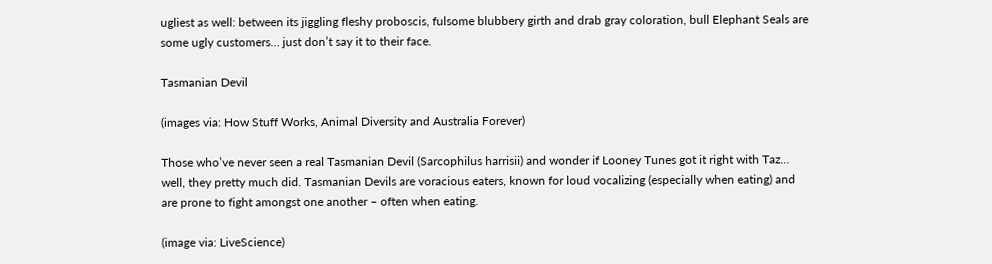ugliest as well: between its jiggling fleshy proboscis, fulsome blubbery girth and drab gray coloration, bull Elephant Seals are some ugly customers… just don’t say it to their face.

Tasmanian Devil

(images via: How Stuff Works, Animal Diversity and Australia Forever)

Those who’ve never seen a real Tasmanian Devil (Sarcophilus harrisii) and wonder if Looney Tunes got it right with Taz… well, they pretty much did. Tasmanian Devils are voracious eaters, known for loud vocalizing (especially when eating) and are prone to fight amongst one another – often when eating.

(image via: LiveScience)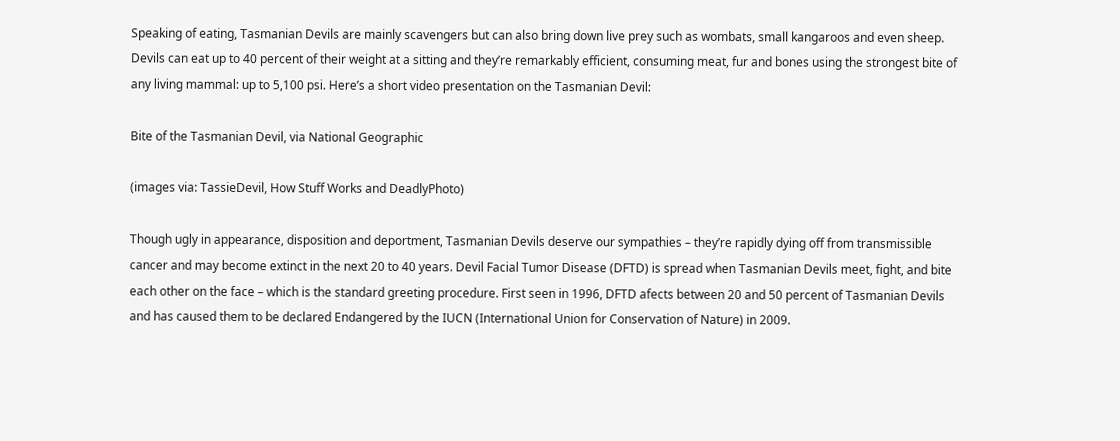Speaking of eating, Tasmanian Devils are mainly scavengers but can also bring down live prey such as wombats, small kangaroos and even sheep. Devils can eat up to 40 percent of their weight at a sitting and they’re remarkably efficient, consuming meat, fur and bones using the strongest bite of any living mammal: up to 5,100 psi. Here’s a short video presentation on the Tasmanian Devil:

Bite of the Tasmanian Devil, via National Geographic

(images via: TassieDevil, How Stuff Works and DeadlyPhoto)

Though ugly in appearance, disposition and deportment, Tasmanian Devils deserve our sympathies – they’re rapidly dying off from transmissible cancer and may become extinct in the next 20 to 40 years. Devil Facial Tumor Disease (DFTD) is spread when Tasmanian Devils meet, fight, and bite each other on the face – which is the standard greeting procedure. First seen in 1996, DFTD afects between 20 and 50 percent of Tasmanian Devils and has caused them to be declared Endangered by the IUCN (International Union for Conservation of Nature) in 2009.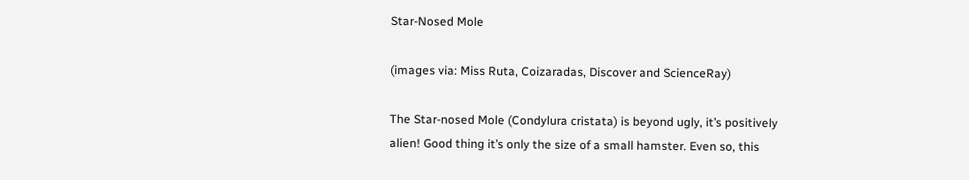Star-Nosed Mole

(images via: Miss Ruta, Coizaradas, Discover and ScienceRay)

The Star-nosed Mole (Condylura cristata) is beyond ugly, it’s positively alien! Good thing it’s only the size of a small hamster. Even so, this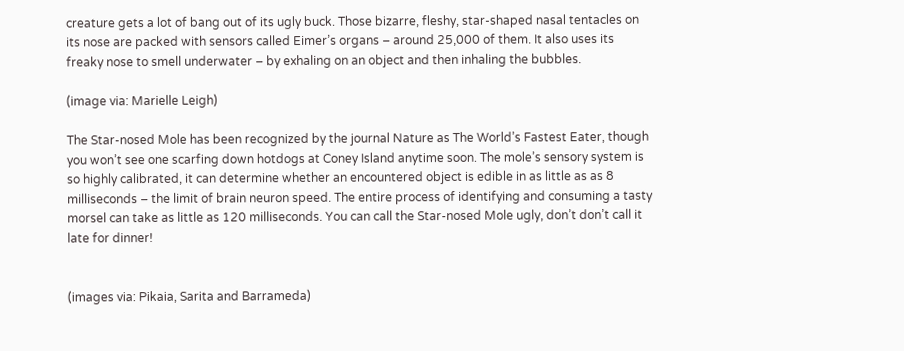creature gets a lot of bang out of its ugly buck. Those bizarre, fleshy, star-shaped nasal tentacles on its nose are packed with sensors called Eimer’s organs – around 25,000 of them. It also uses its freaky nose to smell underwater – by exhaling on an object and then inhaling the bubbles.

(image via: Marielle Leigh)

The Star-nosed Mole has been recognized by the journal Nature as The World’s Fastest Eater, though you won’t see one scarfing down hotdogs at Coney Island anytime soon. The mole’s sensory system is so highly calibrated, it can determine whether an encountered object is edible in as little as as 8 milliseconds – the limit of brain neuron speed. The entire process of identifying and consuming a tasty morsel can take as little as 120 milliseconds. You can call the Star-nosed Mole ugly, don’t don’t call it late for dinner!


(images via: Pikaia, Sarita and Barrameda)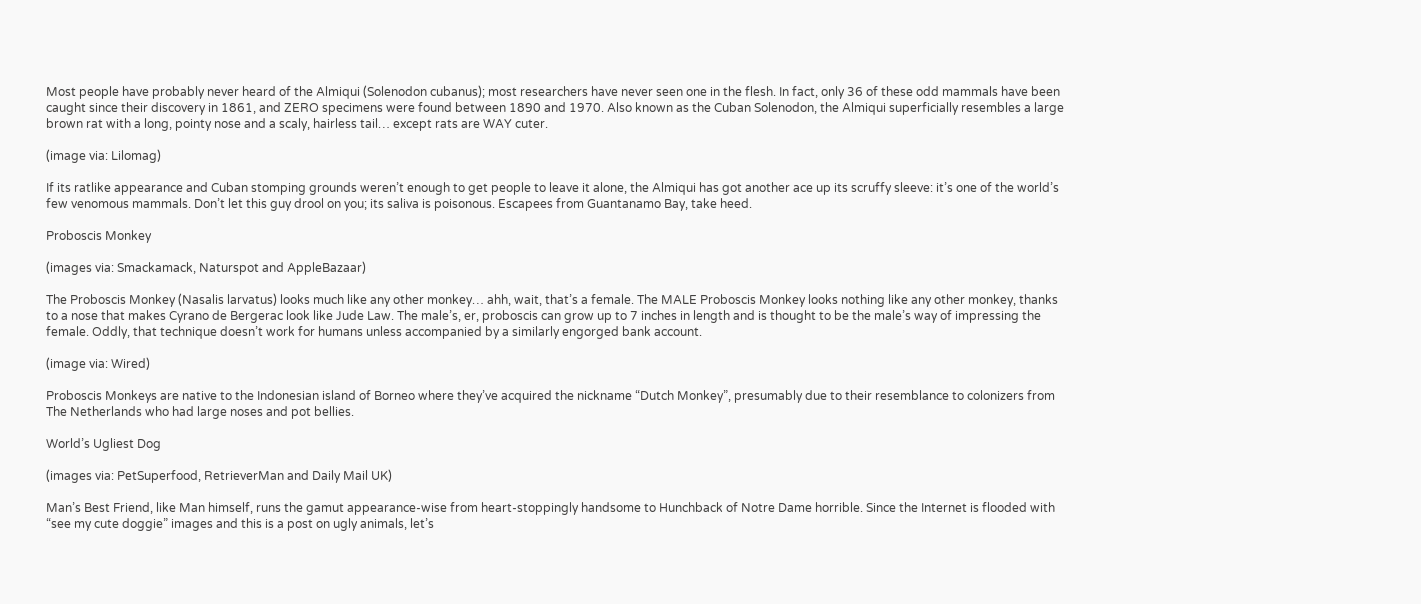Most people have probably never heard of the Almiqui (Solenodon cubanus); most researchers have never seen one in the flesh. In fact, only 36 of these odd mammals have been caught since their discovery in 1861, and ZERO specimens were found between 1890 and 1970. Also known as the Cuban Solenodon, the Almiqui superficially resembles a large brown rat with a long, pointy nose and a scaly, hairless tail… except rats are WAY cuter.

(image via: Lilomag)

If its ratlike appearance and Cuban stomping grounds weren’t enough to get people to leave it alone, the Almiqui has got another ace up its scruffy sleeve: it’s one of the world’s few venomous mammals. Don’t let this guy drool on you; its saliva is poisonous. Escapees from Guantanamo Bay, take heed.

Proboscis Monkey

(images via: Smackamack, Naturspot and AppleBazaar)

The Proboscis Monkey (Nasalis larvatus) looks much like any other monkey… ahh, wait, that’s a female. The MALE Proboscis Monkey looks nothing like any other monkey, thanks to a nose that makes Cyrano de Bergerac look like Jude Law. The male’s, er, proboscis can grow up to 7 inches in length and is thought to be the male’s way of impressing the female. Oddly, that technique doesn’t work for humans unless accompanied by a similarly engorged bank account.

(image via: Wired)

Proboscis Monkeys are native to the Indonesian island of Borneo where they’ve acquired the nickname “Dutch Monkey”, presumably due to their resemblance to colonizers from The Netherlands who had large noses and pot bellies.

World’s Ugliest Dog

(images via: PetSuperfood, RetrieverMan and Daily Mail UK)

Man’s Best Friend, like Man himself, runs the gamut appearance-wise from heart-stoppingly handsome to Hunchback of Notre Dame horrible. Since the Internet is flooded with “see my cute doggie” images and this is a post on ugly animals, let’s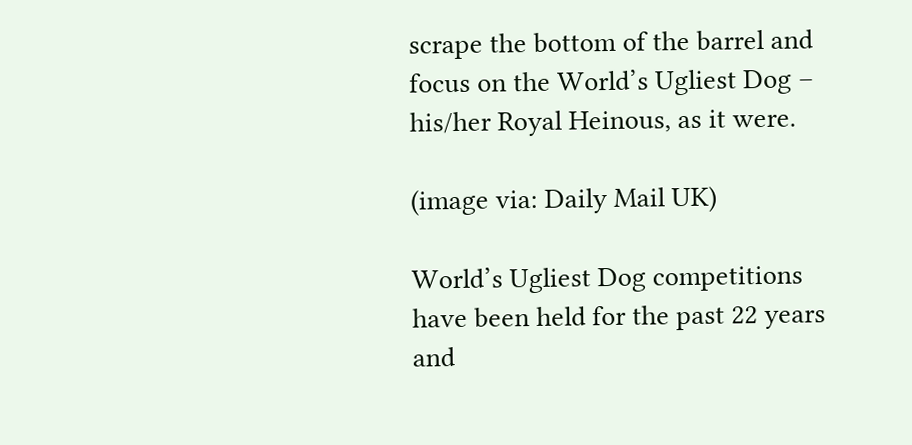scrape the bottom of the barrel and focus on the World’s Ugliest Dog – his/her Royal Heinous, as it were.

(image via: Daily Mail UK)

World’s Ugliest Dog competitions have been held for the past 22 years and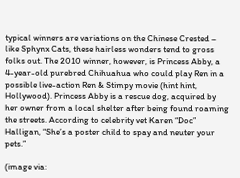typical winners are variations on the Chinese Crested – like Sphynx Cats, these hairless wonders tend to gross folks out. The 2010 winner, however, is Princess Abby, a 4-year-old purebred Chihuahua who could play Ren in a possible live-action Ren & Stimpy movie (hint hint, Hollywood). Princess Abby is a rescue dog, acquired by her owner from a local shelter after being found roaming the streets. According to celebrity vet Karen “Doc” Halligan, “She’s a poster child to spay and neuter your pets.”

(image via: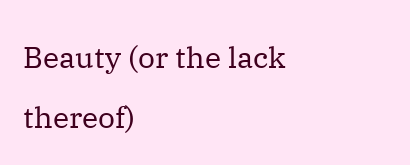Beauty (or the lack thereof)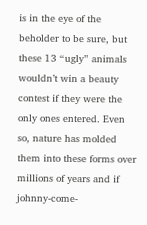is in the eye of the beholder to be sure, but these 13 “ugly” animals wouldn’t win a beauty contest if they were the only ones entered. Even so, nature has molded them into these forms over millions of years and if johnny-come-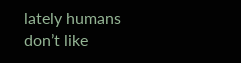lately humans don’t like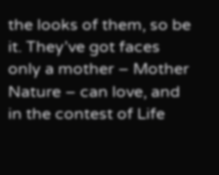the looks of them, so be it. They’ve got faces only a mother – Mother Nature – can love, and in the contest of Life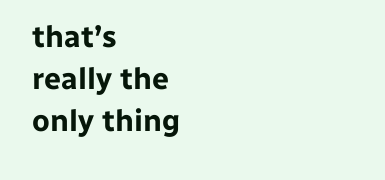that’s really the only thing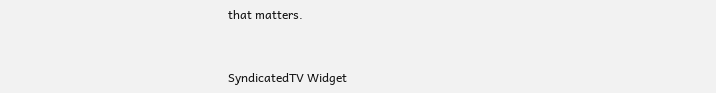that matters.


SyndicatedTV Widget